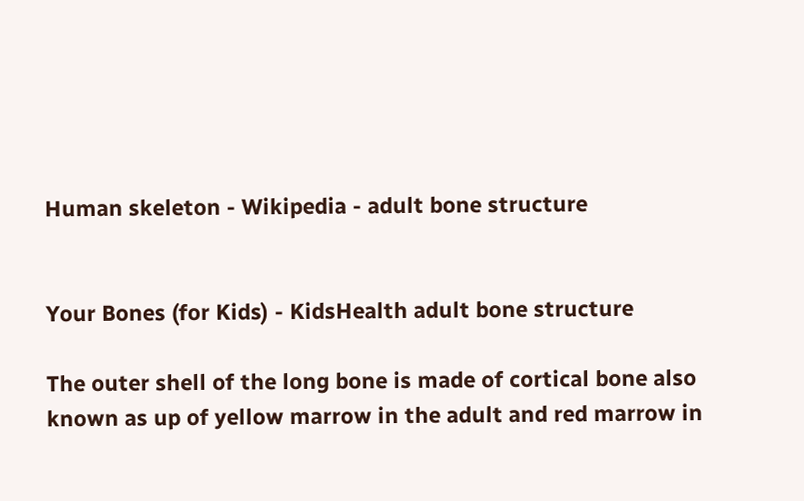Human skeleton - Wikipedia - adult bone structure


Your Bones (for Kids) - KidsHealth adult bone structure

The outer shell of the long bone is made of cortical bone also known as up of yellow marrow in the adult and red marrow in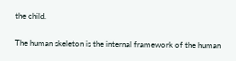the child.

The human skeleton is the internal framework of the human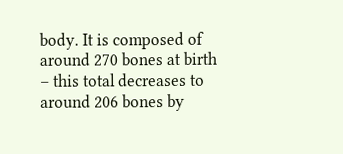body. It is composed of around 270 bones at birth – this total decreases to around 206 bones by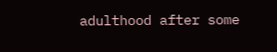adulthood after some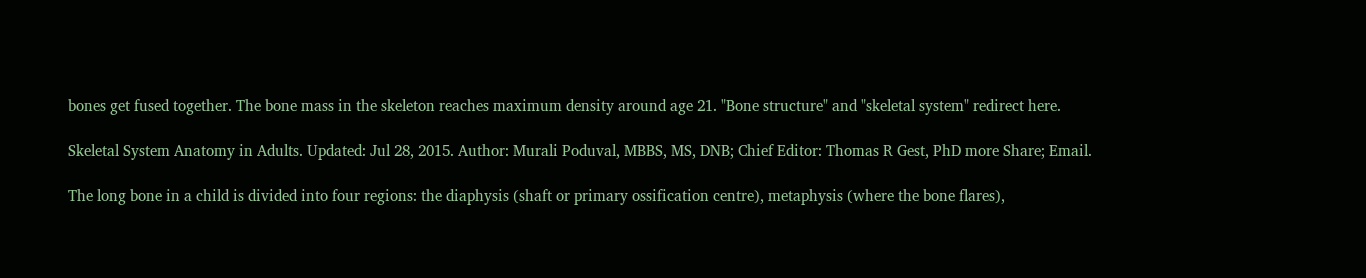bones get fused together. The bone mass in the skeleton reaches maximum density around age 21. "Bone structure" and "skeletal system" redirect here.

Skeletal System Anatomy in Adults. Updated: Jul 28, 2015. Author: Murali Poduval, MBBS, MS, DNB; Chief Editor: Thomas R Gest, PhD more Share; Email.

The long bone in a child is divided into four regions: the diaphysis (shaft or primary ossification centre), metaphysis (where the bone flares),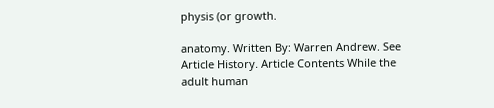physis (or growth.

anatomy. Written By: Warren Andrew. See Article History. Article Contents While the adult human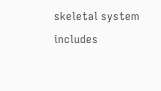skeletal system includes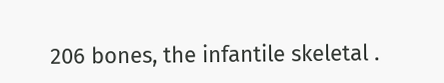206 bones, the infantile skeletal .